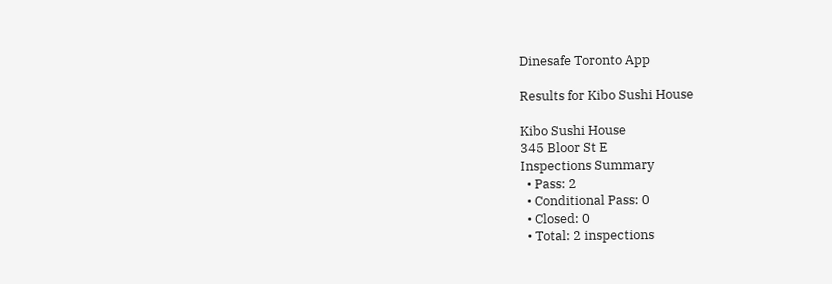Dinesafe Toronto App

Results for Kibo Sushi House

Kibo Sushi House
345 Bloor St E
Inspections Summary
  • Pass: 2
  • Conditional Pass: 0
  • Closed: 0
  • Total: 2 inspections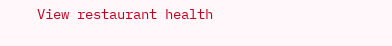View restaurant health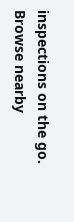inspections on the go. Browse nearby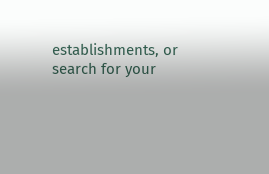establishments, or search for your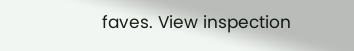faves. View inspection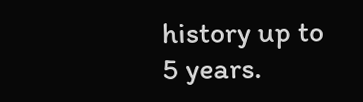history up to 5 years.